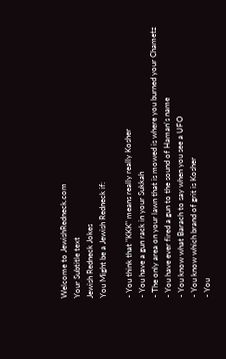Welcome to JewishRedneck.com
Your Subtitle text
Jewish Redneck Jokes
You Might be a Jewish Redneck if:

- You think that "KKK" means really really Kosher
- You have a gun rack in your Sukkah
- The only area on your lawn that is mowed is where you burned your Chametz
- You have ever fired a gun to the sound of Haman's name
- You know what Barach to say when you see a UFO
- You know which brand of grit is Kosher
- You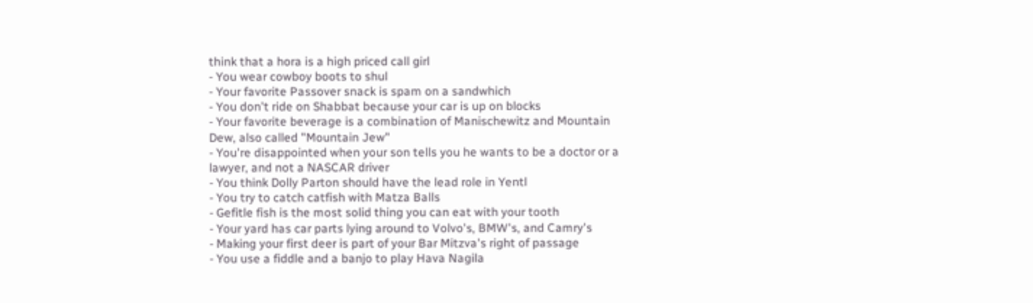think that a hora is a high priced call girl
- You wear cowboy boots to shul
- Your favorite Passover snack is spam on a sandwhich
- You don't ride on Shabbat because your car is up on blocks
- Your favorite beverage is a combination of Manischewitz and Mountain Dew, also called "Mountain Jew"
- You're disappointed when your son tells you he wants to be a doctor or a lawyer, and not a NASCAR driver
- You think Dolly Parton should have the lead role in Yentl
- You try to catch catfish with Matza Balls
- Gefitle fish is the most solid thing you can eat with your tooth
- Your yard has car parts lying around to Volvo's, BMW's, and Camry's
- Making your first deer is part of your Bar Mitzva's right of passage
- You use a fiddle and a banjo to play Hava Nagila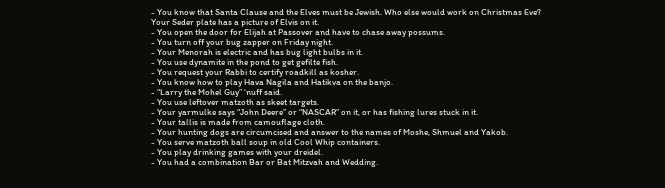- You know that Santa Clause and the Elves must be Jewish. Who else would work on Christmas Eve?
Your Seder plate has a picture of Elvis on it.
- You open the door for Elijah at Passover and have to chase away possums.
- You turn off your bug zapper on Friday night.
- Your Menorah is electric and has bug light bulbs in it.
- You use dynamite in the pond to get gefilte fish.
- You request your Rabbi to certify roadkill as kosher.
- You know how to play Hava Nagila and Hatikva on the banjo.
- “Larry the Mohel Guy” ‘nuff said.
- You use leftover matzoth as skeet targets.
- Your yarmulke says “John Deere” or “NASCAR” on it, or has fishing lures stuck in it.
- Your tallis is made from camouflage cloth.
- Your hunting dogs are circumcised and answer to the names of Moshe, Shmuel and Yakob.
- You serve matzoth ball soup in old Cool Whip containers.
- You play drinking games with your dreidel.
- You had a combination Bar or Bat Mitzvah and Wedding.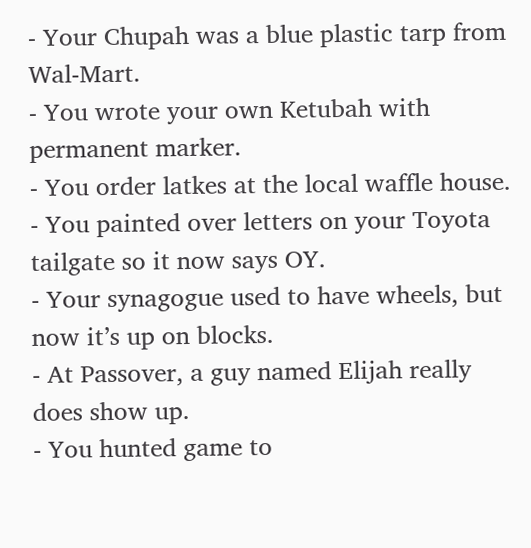- Your Chupah was a blue plastic tarp from Wal-Mart.
- You wrote your own Ketubah with permanent marker.
- You order latkes at the local waffle house.
- You painted over letters on your Toyota tailgate so it now says OY.
- Your synagogue used to have wheels, but now it’s up on blocks.
- At Passover, a guy named Elijah really does show up.
- You hunted game to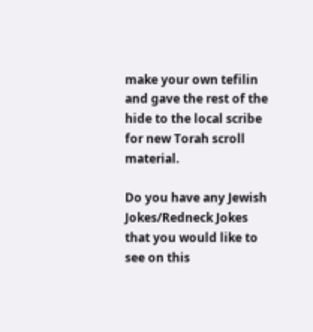make your own tefilin and gave the rest of the hide to the local scribe for new Torah scroll material.

Do you have any Jewish Jokes/Redneck Jokes that you would like to see on this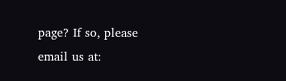page? If so, please email us at: